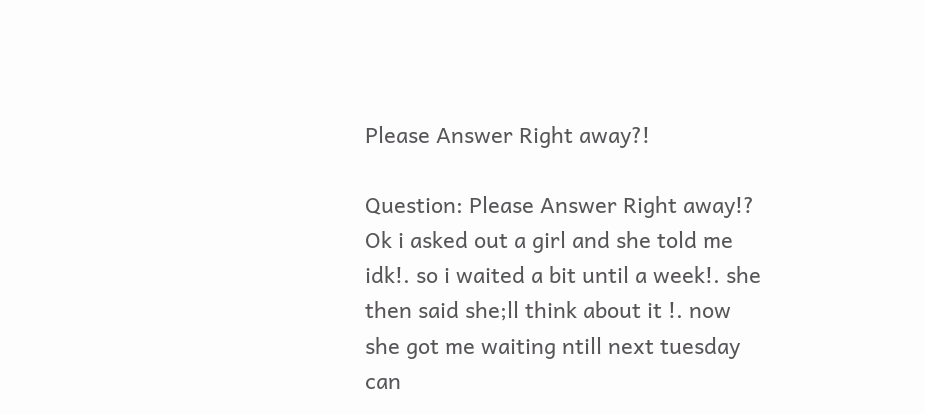Please Answer Right away?!

Question: Please Answer Right away!?
Ok i asked out a girl and she told me idk!. so i waited a bit until a week!. she then said she;ll think about it !. now she got me waiting ntill next tuesday can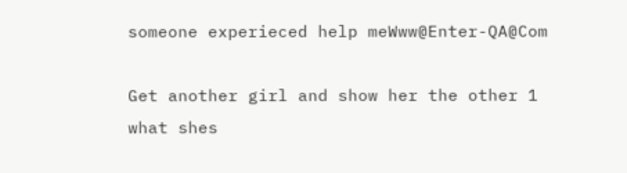someone experieced help meWww@Enter-QA@Com

Get another girl and show her the other 1 what shes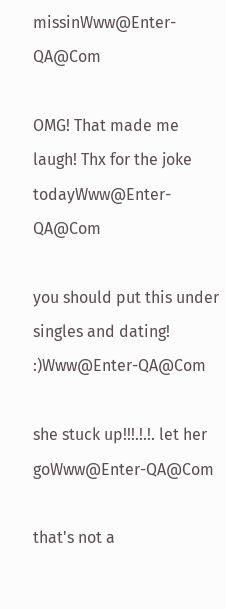missinWww@Enter-QA@Com

OMG! That made me laugh! Thx for the joke todayWww@Enter-QA@Com

you should put this under singles and dating! :)Www@Enter-QA@Com

she stuck up!!!.!.!. let her goWww@Enter-QA@Com

that's not a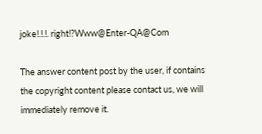joke!.!.!. right!?Www@Enter-QA@Com

The answer content post by the user, if contains the copyright content please contact us, we will immediately remove it.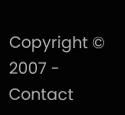Copyright © 2007 -   Contact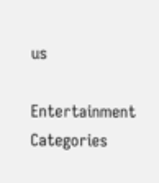us

Entertainment Categories